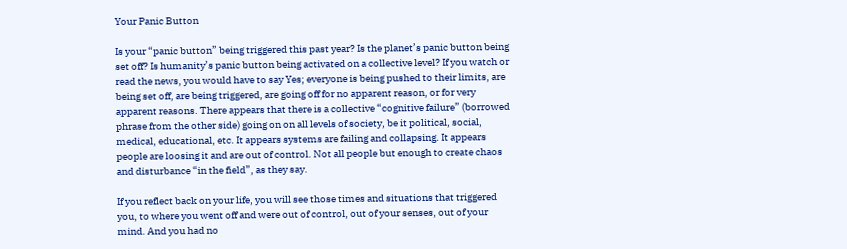Your Panic Button

Is your “panic button” being triggered this past year? Is the planet’s panic button being set off? Is humanity’s panic button being activated on a collective level? If you watch or read the news, you would have to say Yes; everyone is being pushed to their limits, are being set off, are being triggered, are going off for no apparent reason, or for very apparent reasons. There appears that there is a collective “cognitive failure” (borrowed phrase from the other side) going on on all levels of society, be it political, social, medical, educational, etc. It appears systems are failing and collapsing. It appears people are loosing it and are out of control. Not all people but enough to create chaos and disturbance “in the field”, as they say.

If you reflect back on your life, you will see those times and situations that triggered you, to where you went off and were out of control, out of your senses, out of your mind. And you had no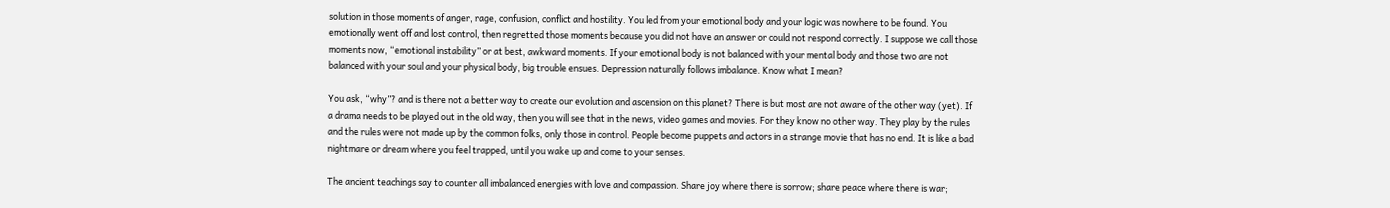solution in those moments of anger, rage, confusion, conflict and hostility. You led from your emotional body and your logic was nowhere to be found. You emotionally went off and lost control, then regretted those moments because you did not have an answer or could not respond correctly. I suppose we call those moments now, “emotional instability” or at best, awkward moments. If your emotional body is not balanced with your mental body and those two are not balanced with your soul and your physical body, big trouble ensues. Depression naturally follows imbalance. Know what I mean?

You ask, “why”? and is there not a better way to create our evolution and ascension on this planet? There is but most are not aware of the other way (yet). If a drama needs to be played out in the old way, then you will see that in the news, video games and movies. For they know no other way. They play by the rules and the rules were not made up by the common folks, only those in control. People become puppets and actors in a strange movie that has no end. It is like a bad nightmare or dream where you feel trapped, until you wake up and come to your senses.

The ancient teachings say to counter all imbalanced energies with love and compassion. Share joy where there is sorrow; share peace where there is war;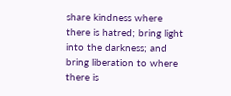share kindness where there is hatred; bring light into the darkness; and bring liberation to where there is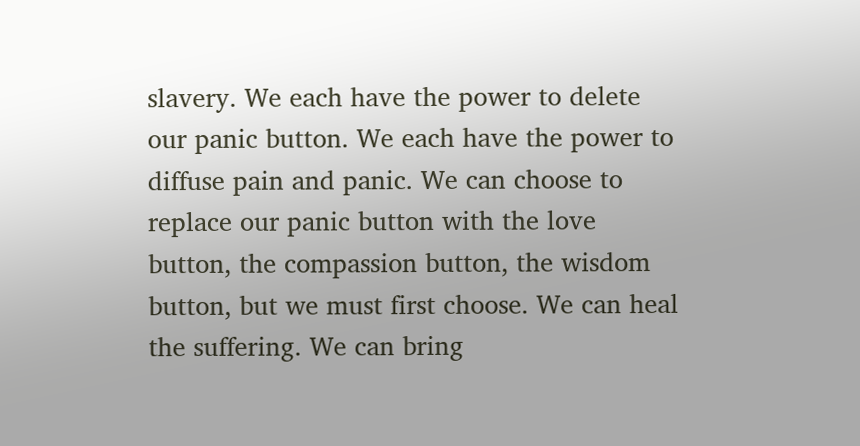slavery. We each have the power to delete our panic button. We each have the power to diffuse pain and panic. We can choose to replace our panic button with the love button, the compassion button, the wisdom button, but we must first choose. We can heal the suffering. We can bring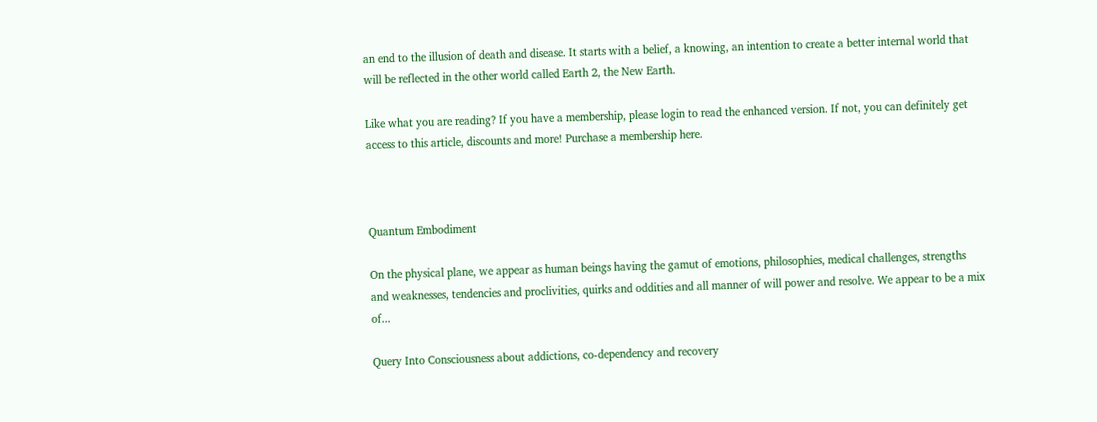an end to the illusion of death and disease. It starts with a belief, a knowing, an intention to create a better internal world that will be reflected in the other world called Earth 2, the New Earth.

Like what you are reading? If you have a membership, please login to read the enhanced version. If not, you can definitely get access to this article, discounts and more! Purchase a membership here.



Quantum Embodiment

On the physical plane, we appear as human beings having the gamut of emotions, philosophies, medical challenges, strengths and weaknesses, tendencies and proclivities, quirks and oddities and all manner of will power and resolve. We appear to be a mix of...

Query Into Consciousness about addictions, co-dependency and recovery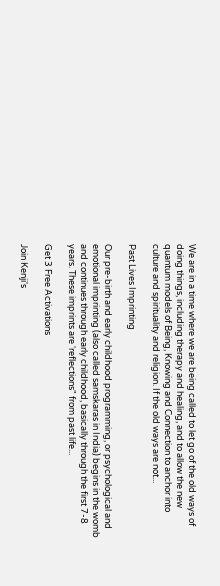We are in a time where we are being called to let go of the old ways of doing things, including therapy and healing, and to allow the new quantum models of Being, Knowing and Connection to anchor into culture and spirituality and religion. If the old ways are not...

Past Lives Imprinting

Our pre-birth and early childhood programming, or psychological and emotional imprinting (also called samskaras in India) begins in the womb and continues through early childhood, basically through the first 7-8 years. These imprints are 'reflections" from past life...

Get 3 Free Activations

Join Kenji's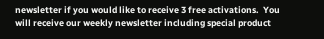newsletter if you would like to receive 3 free activations.  You will receive our weekly newsletter including special product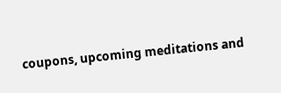coupons, upcoming meditations and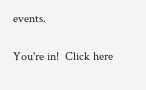events.

You're in!  Click here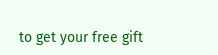to get your free gift